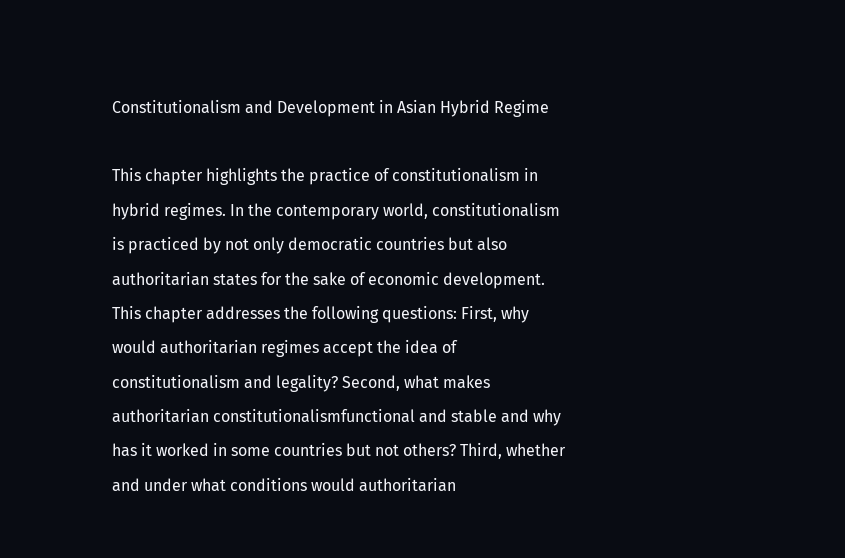Constitutionalism and Development in Asian Hybrid Regime

This chapter highlights the practice of constitutionalism in hybrid regimes. In the contemporary world, constitutionalism is practiced by not only democratic countries but also authoritarian states for the sake of economic development. This chapter addresses the following questions: First, why would authoritarian regimes accept the idea of constitutionalism and legality? Second, what makes authoritarian constitutionalismfunctional and stable and why has it worked in some countries but not others? Third, whether and under what conditions would authoritarian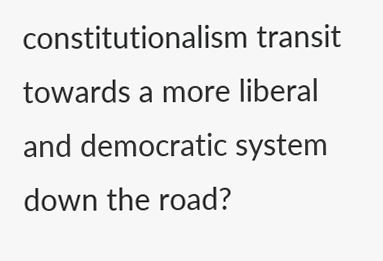constitutionalism transit towards a more liberal and democratic system down the road?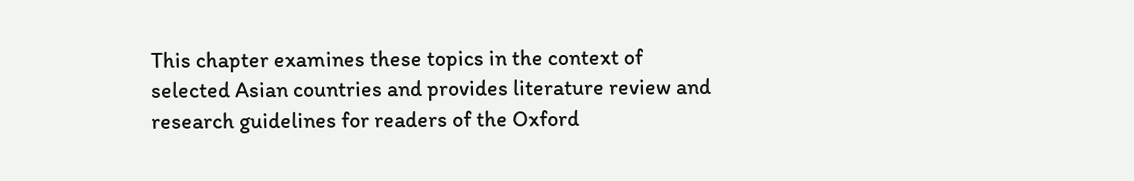This chapter examines these topics in the context of selected Asian countries and provides literature review and research guidelines for readers of the Oxford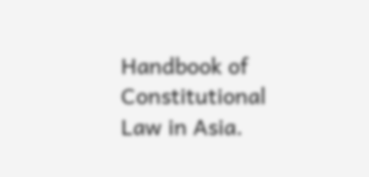Handbook of Constitutional Law in Asia.